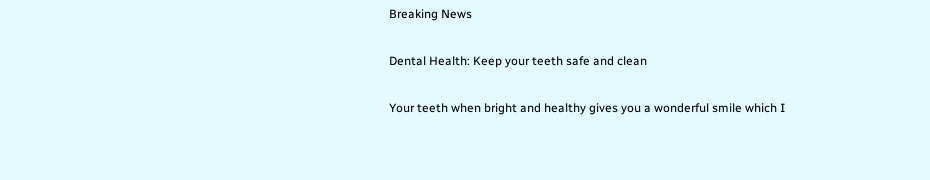Breaking News

Dental Health: Keep your teeth safe and clean

Your teeth when bright and healthy gives you a wonderful smile which I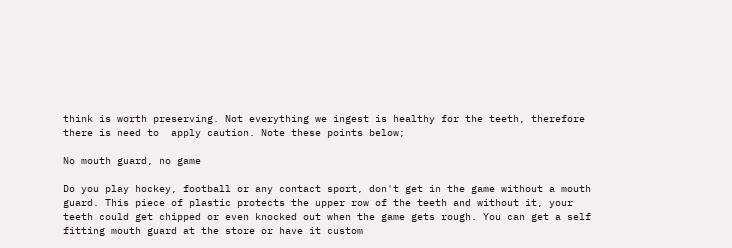think is worth preserving. Not everything we ingest is healthy for the teeth, therefore there is need to  apply caution. Note these points below;

No mouth guard, no game

Do you play hockey, football or any contact sport, don't get in the game without a mouth guard. This piece of plastic protects the upper row of the teeth and without it, your teeth could get chipped or even knocked out when the game gets rough. You can get a self fitting mouth guard at the store or have it custom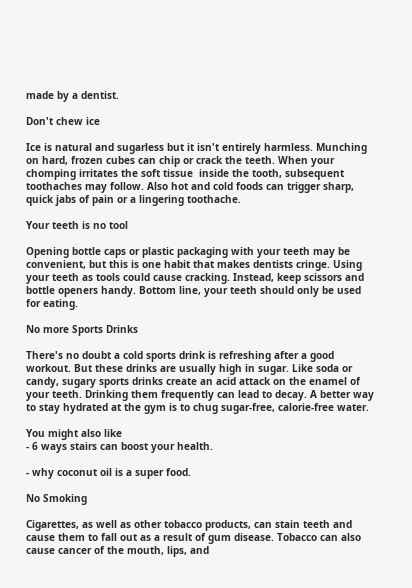made by a dentist.

Don't chew ice

Ice is natural and sugarless but it isn't entirely harmless. Munching on hard, frozen cubes can chip or crack the teeth. When your chomping irritates the soft tissue  inside the tooth, subsequent toothaches may follow. Also hot and cold foods can trigger sharp, quick jabs of pain or a lingering toothache.

Your teeth is no tool

Opening bottle caps or plastic packaging with your teeth may be convenient, but this is one habit that makes dentists cringe. Using your teeth as tools could cause cracking. Instead, keep scissors and bottle openers handy. Bottom line, your teeth should only be used for eating.

No more Sports Drinks

There's no doubt a cold sports drink is refreshing after a good workout. But these drinks are usually high in sugar. Like soda or candy, sugary sports drinks create an acid attack on the enamel of your teeth. Drinking them frequently can lead to decay. A better way to stay hydrated at the gym is to chug sugar-free, calorie-free water.

You might also like
- 6 ways stairs can boost your health.

- why coconut oil is a super food.

No Smoking

Cigarettes, as well as other tobacco products, can stain teeth and cause them to fall out as a result of gum disease. Tobacco can also cause cancer of the mouth, lips, and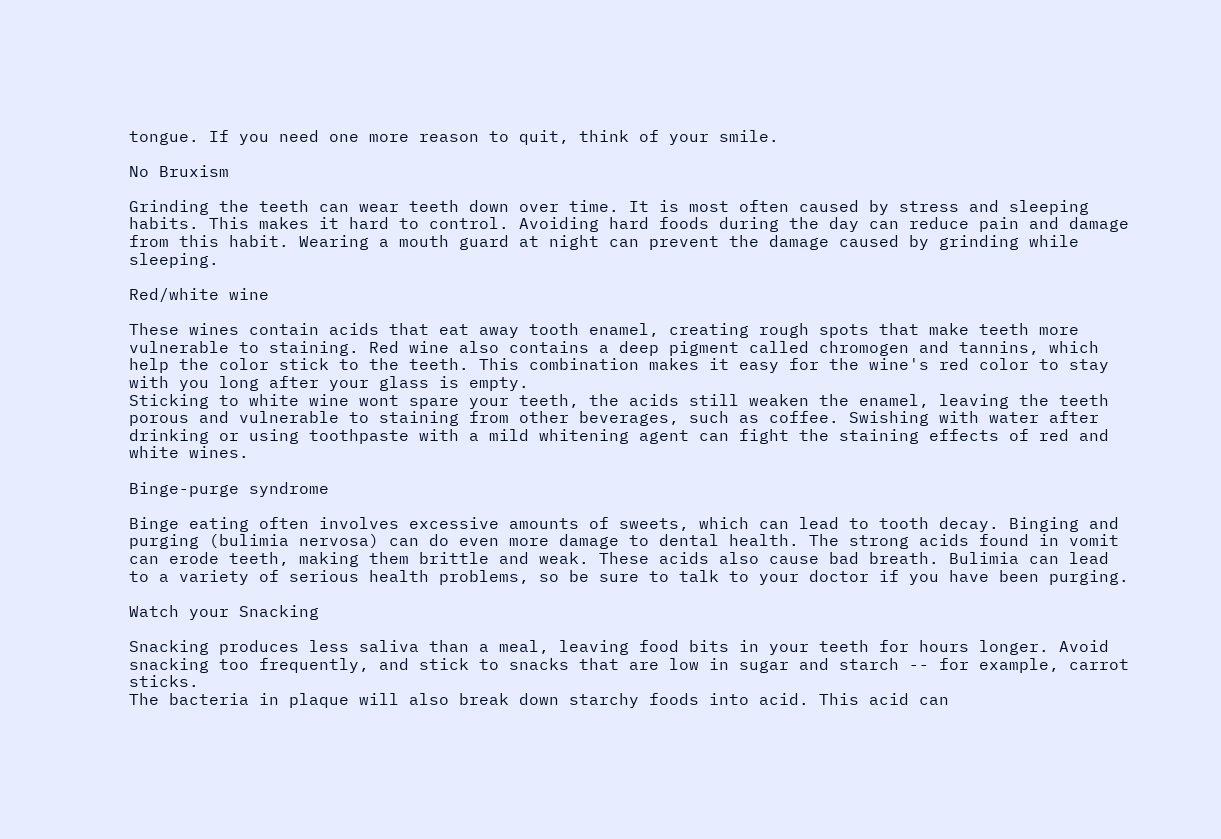tongue. If you need one more reason to quit, think of your smile.

No Bruxism

Grinding the teeth can wear teeth down over time. It is most often caused by stress and sleeping habits. This makes it hard to control. Avoiding hard foods during the day can reduce pain and damage from this habit. Wearing a mouth guard at night can prevent the damage caused by grinding while sleeping.

Red/white wine

These wines contain acids that eat away tooth enamel, creating rough spots that make teeth more vulnerable to staining. Red wine also contains a deep pigment called chromogen and tannins, which help the color stick to the teeth. This combination makes it easy for the wine's red color to stay with you long after your glass is empty.
Sticking to white wine wont spare your teeth, the acids still weaken the enamel, leaving the teeth porous and vulnerable to staining from other beverages, such as coffee. Swishing with water after drinking or using toothpaste with a mild whitening agent can fight the staining effects of red and white wines.

Binge-purge syndrome

Binge eating often involves excessive amounts of sweets, which can lead to tooth decay. Binging and purging (bulimia nervosa) can do even more damage to dental health. The strong acids found in vomit can erode teeth, making them brittle and weak. These acids also cause bad breath. Bulimia can lead to a variety of serious health problems, so be sure to talk to your doctor if you have been purging.

Watch your Snacking

Snacking produces less saliva than a meal, leaving food bits in your teeth for hours longer. Avoid snacking too frequently, and stick to snacks that are low in sugar and starch -- for example, carrot sticks.
The bacteria in plaque will also break down starchy foods into acid. This acid can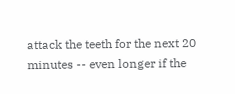attack the teeth for the next 20 minutes -- even longer if the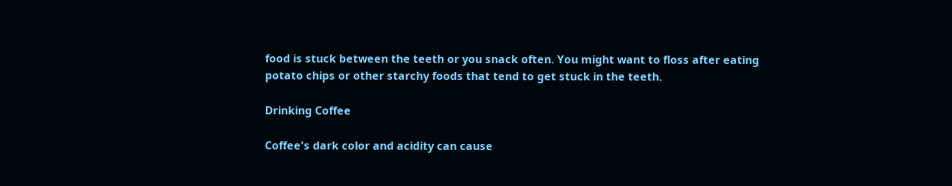food is stuck between the teeth or you snack often. You might want to floss after eating potato chips or other starchy foods that tend to get stuck in the teeth.

Drinking Coffee

Coffee's dark color and acidity can cause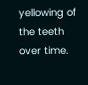yellowing of the teeth over time.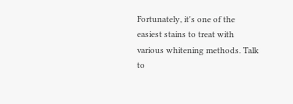Fortunately, it's one of the easiest stains to treat with various whitening methods. Talk to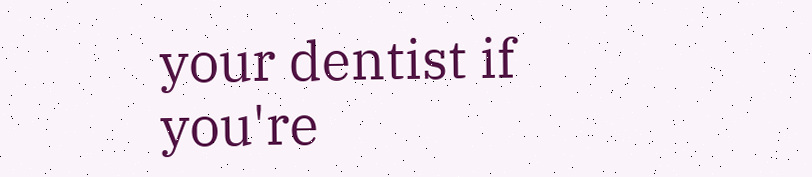your dentist if you're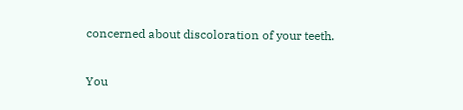concerned about discoloration of your teeth.

You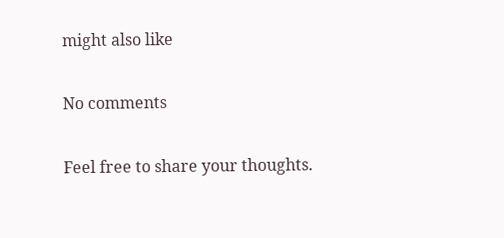might also like

No comments

Feel free to share your thoughts.